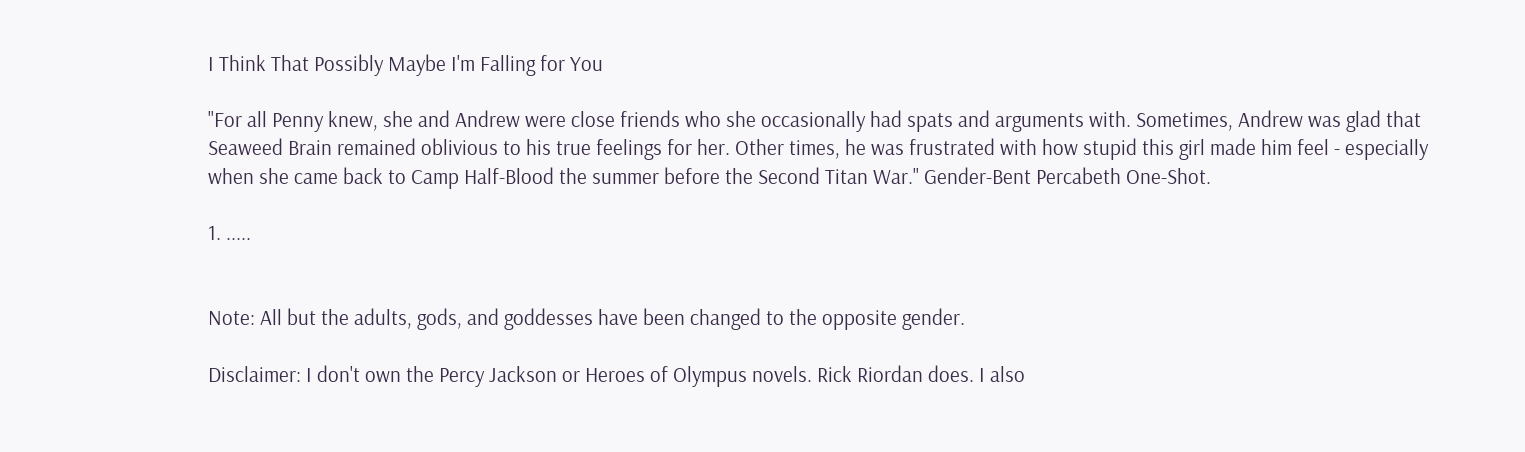I Think That Possibly Maybe I'm Falling for You

"For all Penny knew, she and Andrew were close friends who she occasionally had spats and arguments with. Sometimes, Andrew was glad that Seaweed Brain remained oblivious to his true feelings for her. Other times, he was frustrated with how stupid this girl made him feel - especially when she came back to Camp Half-Blood the summer before the Second Titan War." Gender-Bent Percabeth One-Shot.

1. .....


Note: All but the adults, gods, and goddesses have been changed to the opposite gender.

Disclaimer: I don't own the Percy Jackson or Heroes of Olympus novels. Rick Riordan does. I also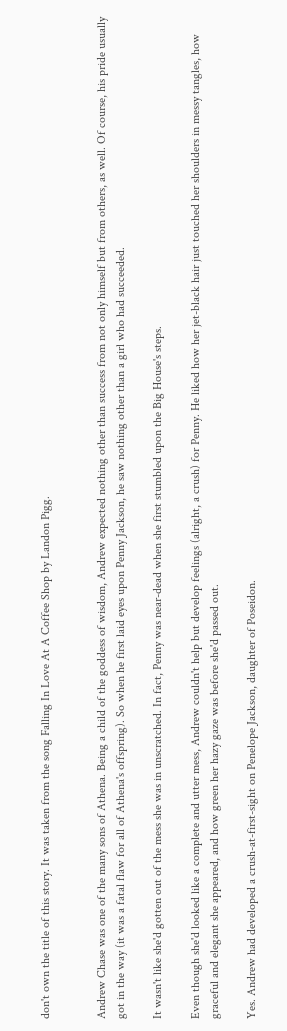don't own the title of this story. It was taken from the song Falling In Love At A Coffee Shop by Landon Pigg.


Andrew Chase was one of the many sons of Athena. Being a child of the goddess of wisdom, Andrew expected nothing other than success from not only himself but from others, as well. Of course, his pride usually got in the way (it was a fatal flaw for all of Athena's offspring). So when he first laid eyes upon Penny Jackson, he saw nothing other than a girl who had succeeded.

It wasn't like she'd gotten out of the mess she was in unscratched. In fact, Penny was near-dead when she first stumbled upon the Big House's steps.

Even though she'd looked like a complete and utter mess, Andrew couldn't help but develop feelings (alright, a crush) for Penny. He liked how her jet-black hair just touched her shoulders in messy tangles, how graceful and elegant she appeared, and how green her hazy gaze was before she'd passed out.

Yes. Andrew had developed a crush-at-first-sight on Penelope Jackson, daughter of Poseidon.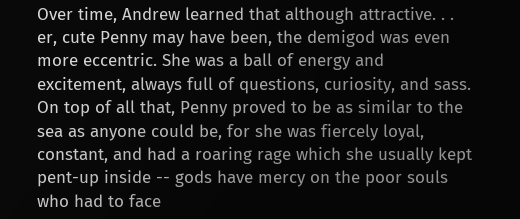Over time, Andrew learned that although attractive. . . er, cute Penny may have been, the demigod was even more eccentric. She was a ball of energy and excitement, always full of questions, curiosity, and sass. On top of all that, Penny proved to be as similar to the sea as anyone could be, for she was fiercely loyal, constant, and had a roaring rage which she usually kept pent-up inside -- gods have mercy on the poor souls who had to face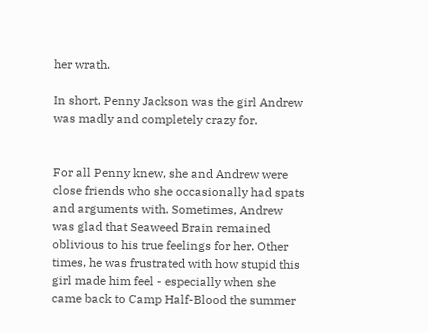her wrath.

In short, Penny Jackson was the girl Andrew was madly and completely crazy for.


For all Penny knew, she and Andrew were close friends who she occasionally had spats and arguments with. Sometimes, Andrew was glad that Seaweed Brain remained oblivious to his true feelings for her. Other times, he was frustrated with how stupid this girl made him feel - especially when she came back to Camp Half-Blood the summer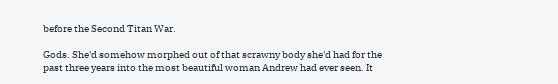before the Second Titan War.

Gods. She'd somehow morphed out of that scrawny body she'd had for the past three years into the most beautiful woman Andrew had ever seen. It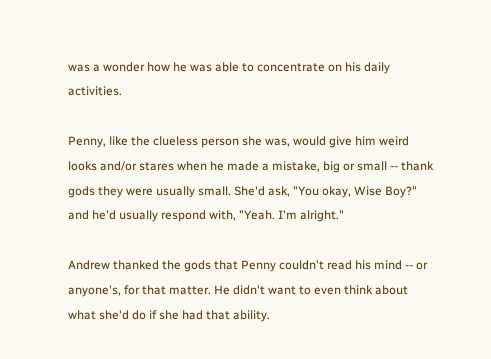was a wonder how he was able to concentrate on his daily activities.

Penny, like the clueless person she was, would give him weird looks and/or stares when he made a mistake, big or small -- thank gods they were usually small. She'd ask, "You okay, Wise Boy?" and he'd usually respond with, "Yeah. I'm alright."

Andrew thanked the gods that Penny couldn't read his mind -- or anyone's, for that matter. He didn't want to even think about what she'd do if she had that ability.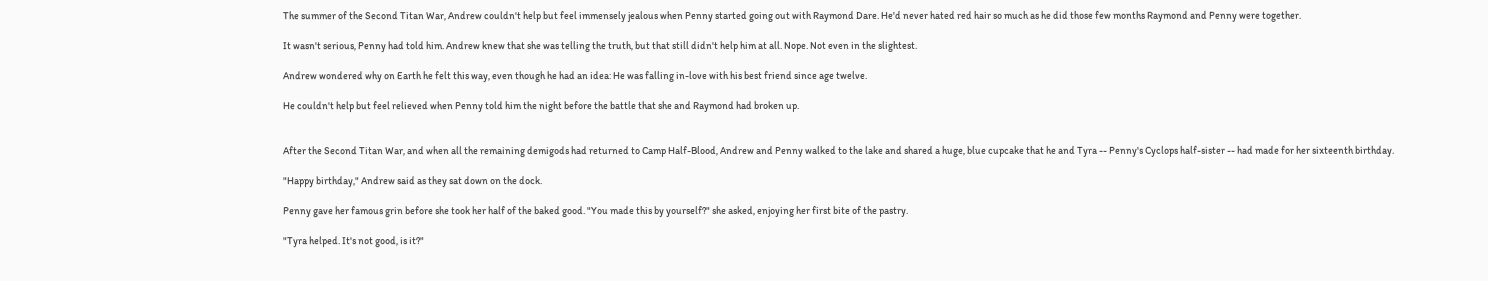The summer of the Second Titan War, Andrew couldn't help but feel immensely jealous when Penny started going out with Raymond Dare. He'd never hated red hair so much as he did those few months Raymond and Penny were together.

It wasn't serious, Penny had told him. Andrew knew that she was telling the truth, but that still didn't help him at all. Nope. Not even in the slightest.

Andrew wondered why on Earth he felt this way, even though he had an idea: He was falling in-love with his best friend since age twelve.

He couldn't help but feel relieved when Penny told him the night before the battle that she and Raymond had broken up.


After the Second Titan War, and when all the remaining demigods had returned to Camp Half-Blood, Andrew and Penny walked to the lake and shared a huge, blue cupcake that he and Tyra -- Penny's Cyclops half-sister -- had made for her sixteenth birthday.

"Happy birthday," Andrew said as they sat down on the dock.

Penny gave her famous grin before she took her half of the baked good. "You made this by yourself?" she asked, enjoying her first bite of the pastry.

"Tyra helped. It's not good, is it?"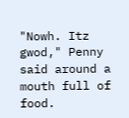"Nowh. Itz gwod," Penny said around a mouth full of food.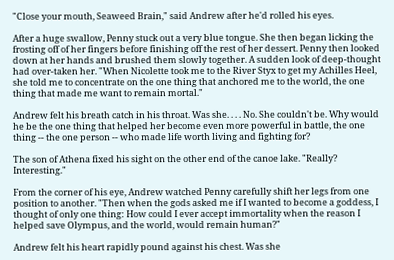"Close your mouth, Seaweed Brain," said Andrew after he'd rolled his eyes.

After a huge swallow, Penny stuck out a very blue tongue. She then began licking the frosting off of her fingers before finishing off the rest of her dessert. Penny then looked down at her hands and brushed them slowly together. A sudden look of deep-thought had over-taken her. "When Nicolette took me to the River Styx to get my Achilles Heel, she told me to concentrate on the one thing that anchored me to the world, the one thing that made me want to remain mortal."

Andrew felt his breath catch in his throat. Was she. . . . No. She couldn't be. Why would he be the one thing that helped her become even more powerful in battle, the one thing -- the one person -- who made life worth living and fighting for?

The son of Athena fixed his sight on the other end of the canoe lake. "Really? Interesting."

From the corner of his eye, Andrew watched Penny carefully shift her legs from one position to another. "Then when the gods asked me if I wanted to become a goddess, I thought of only one thing: How could I ever accept immortality when the reason I helped save Olympus, and the world, would remain human?"

Andrew felt his heart rapidly pound against his chest. Was she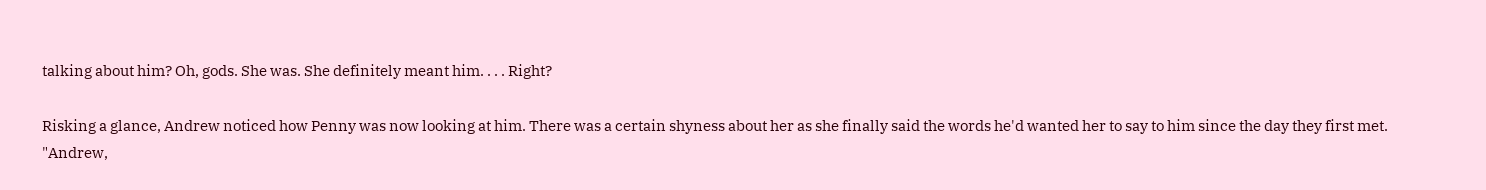talking about him? Oh, gods. She was. She definitely meant him. . . . Right?

Risking a glance, Andrew noticed how Penny was now looking at him. There was a certain shyness about her as she finally said the words he'd wanted her to say to him since the day they first met. "Andrew,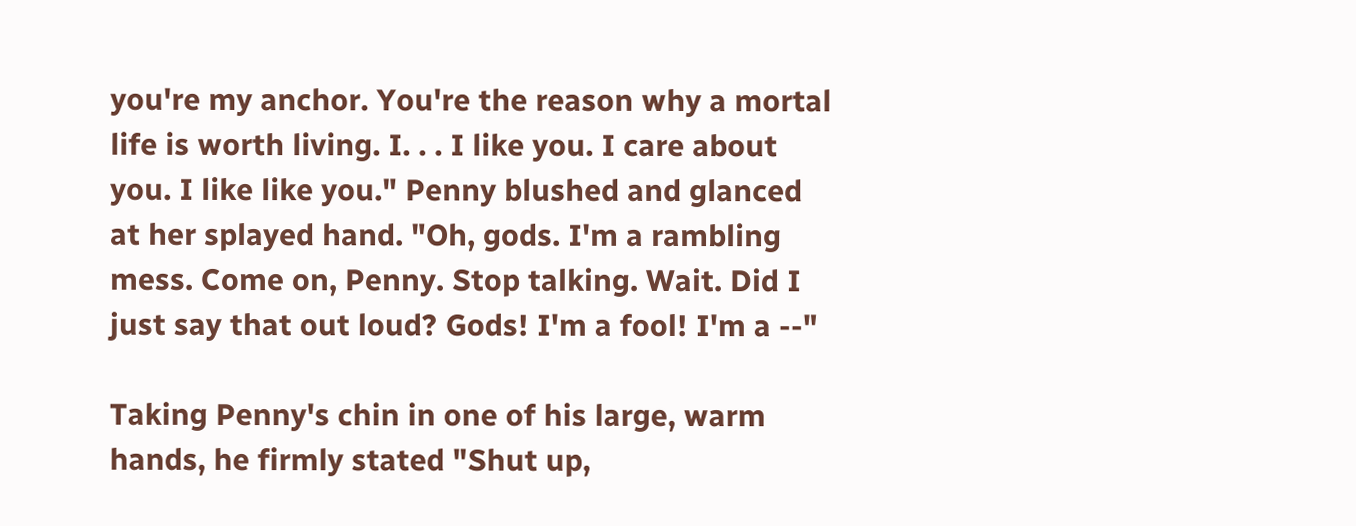you're my anchor. You're the reason why a mortal life is worth living. I. . . I like you. I care about you. I like like you." Penny blushed and glanced at her splayed hand. "Oh, gods. I'm a rambling mess. Come on, Penny. Stop talking. Wait. Did I just say that out loud? Gods! I'm a fool! I'm a --"

Taking Penny's chin in one of his large, warm hands, he firmly stated "Shut up,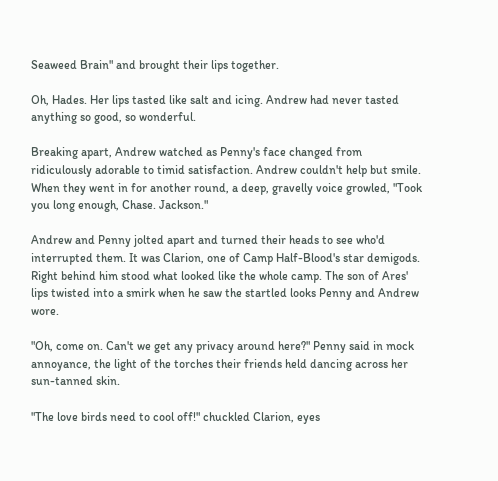Seaweed Brain" and brought their lips together.

Oh, Hades. Her lips tasted like salt and icing. Andrew had never tasted anything so good, so wonderful.

Breaking apart, Andrew watched as Penny's face changed from ridiculously adorable to timid satisfaction. Andrew couldn't help but smile. When they went in for another round, a deep, gravelly voice growled, "Took you long enough, Chase. Jackson."

Andrew and Penny jolted apart and turned their heads to see who'd interrupted them. It was Clarion, one of Camp Half-Blood's star demigods. Right behind him stood what looked like the whole camp. The son of Ares' lips twisted into a smirk when he saw the startled looks Penny and Andrew wore.

"Oh, come on. Can't we get any privacy around here?" Penny said in mock annoyance, the light of the torches their friends held dancing across her sun-tanned skin.

"The love birds need to cool off!" chuckled Clarion, eyes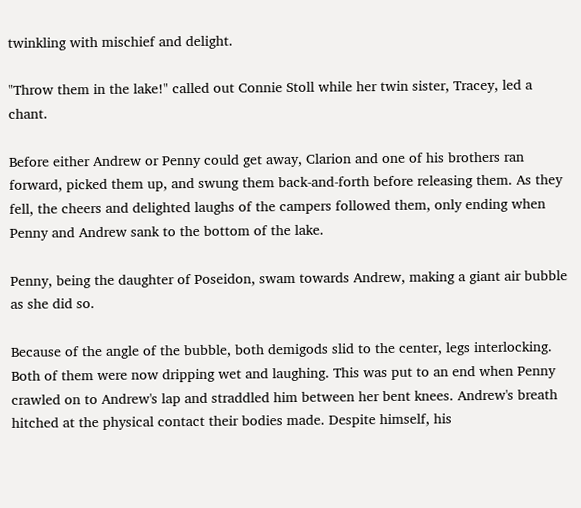twinkling with mischief and delight.

"Throw them in the lake!" called out Connie Stoll while her twin sister, Tracey, led a chant.

Before either Andrew or Penny could get away, Clarion and one of his brothers ran forward, picked them up, and swung them back-and-forth before releasing them. As they fell, the cheers and delighted laughs of the campers followed them, only ending when Penny and Andrew sank to the bottom of the lake.

Penny, being the daughter of Poseidon, swam towards Andrew, making a giant air bubble as she did so.

Because of the angle of the bubble, both demigods slid to the center, legs interlocking. Both of them were now dripping wet and laughing. This was put to an end when Penny crawled on to Andrew's lap and straddled him between her bent knees. Andrew's breath hitched at the physical contact their bodies made. Despite himself, his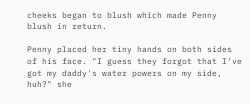cheeks began to blush which made Penny blush in return.

Penny placed her tiny hands on both sides of his face. "I guess they forgot that I've got my daddy's water powers on my side, huh?" she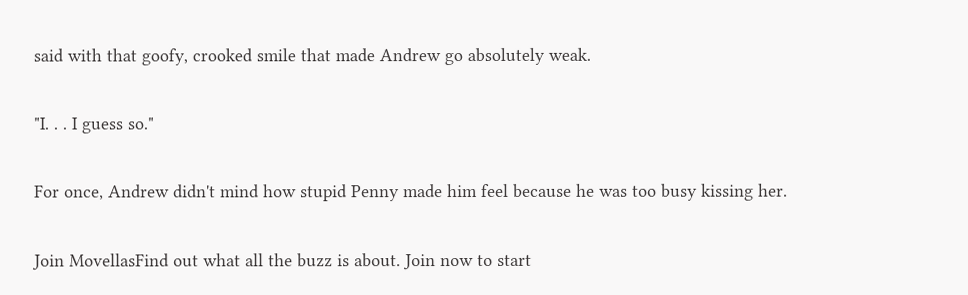said with that goofy, crooked smile that made Andrew go absolutely weak.

"I. . . I guess so."

For once, Andrew didn't mind how stupid Penny made him feel because he was too busy kissing her.

Join MovellasFind out what all the buzz is about. Join now to start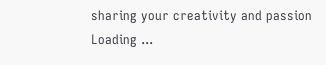sharing your creativity and passion
Loading ...